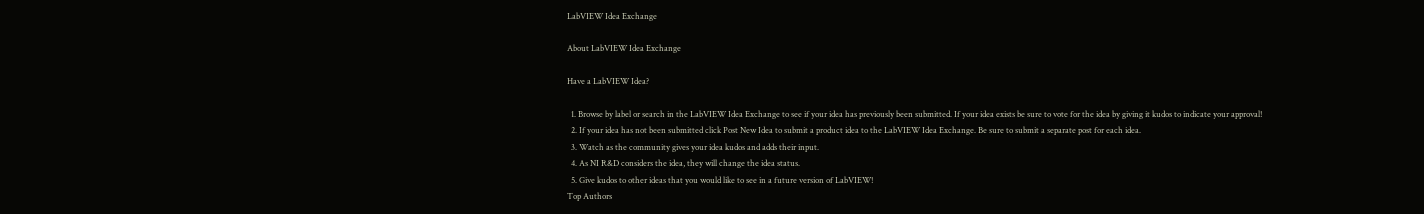LabVIEW Idea Exchange

About LabVIEW Idea Exchange

Have a LabVIEW Idea?

  1. Browse by label or search in the LabVIEW Idea Exchange to see if your idea has previously been submitted. If your idea exists be sure to vote for the idea by giving it kudos to indicate your approval!
  2. If your idea has not been submitted click Post New Idea to submit a product idea to the LabVIEW Idea Exchange. Be sure to submit a separate post for each idea.
  3. Watch as the community gives your idea kudos and adds their input.
  4. As NI R&D considers the idea, they will change the idea status.
  5. Give kudos to other ideas that you would like to see in a future version of LabVIEW!
Top Authors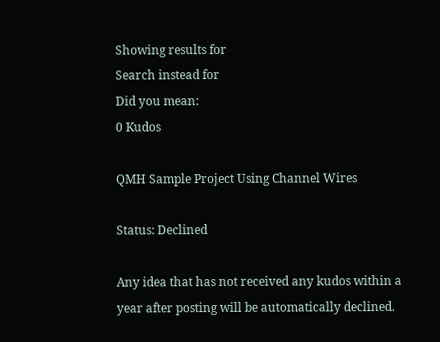Showing results for
Search instead for
Did you mean:
0 Kudos

QMH Sample Project Using Channel Wires

Status: Declined

Any idea that has not received any kudos within a year after posting will be automatically declined.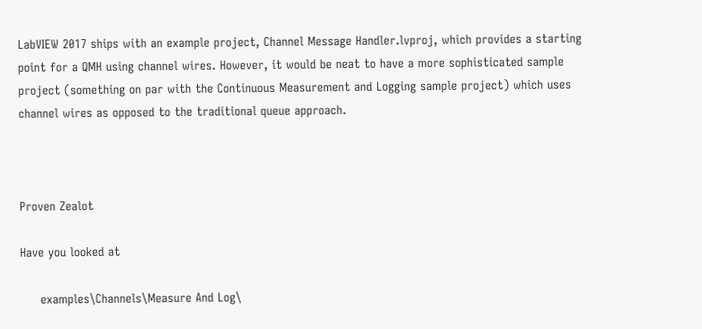LabVIEW 2017 ships with an example project, Channel Message Handler.lvproj, which provides a starting point for a QMH using channel wires. However, it would be neat to have a more sophisticated sample project (something on par with the Continuous Measurement and Logging sample project) which uses channel wires as opposed to the traditional queue approach.



Proven Zealot

Have you looked at

     examples\Channels\Measure And Log\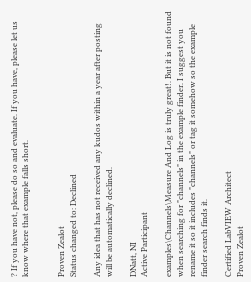? If you have not, please do so and evaluate. If you have, please let us know where that example falls short.


Proven Zealot
Status changed to: Declined

Any idea that has not received any kudos within a year after posting will be automatically declined.

DNatt, NI
Active Participant

examples\Channels\Measure And Log is truly great!. But it is not found when searching for "channels" in the example finder. I suggest you rename it so it includes "channels" or tag it somehow so the example finder search finds it.

Certified LabVIEW Architect
Proven Zealot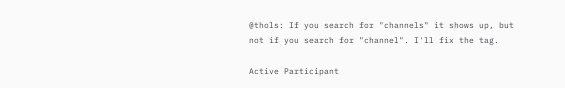@thols: If you search for "channels" it shows up, but not if you search for "channel". I'll fix the tag.

Active Participant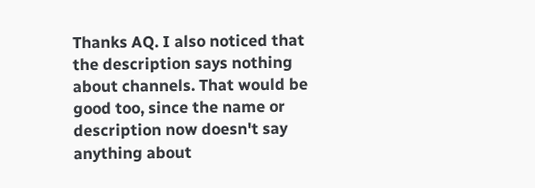Thanks AQ. I also noticed that the description says nothing about channels. That would be good too, since the name or description now doesn't say anything about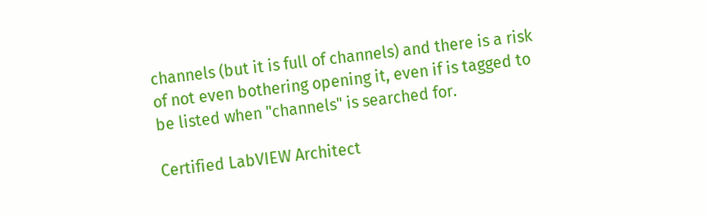channels (but it is full of channels) and there is a risk of not even bothering opening it, even if is tagged to be listed when "channels" is searched for.

Certified LabVIEW Architect